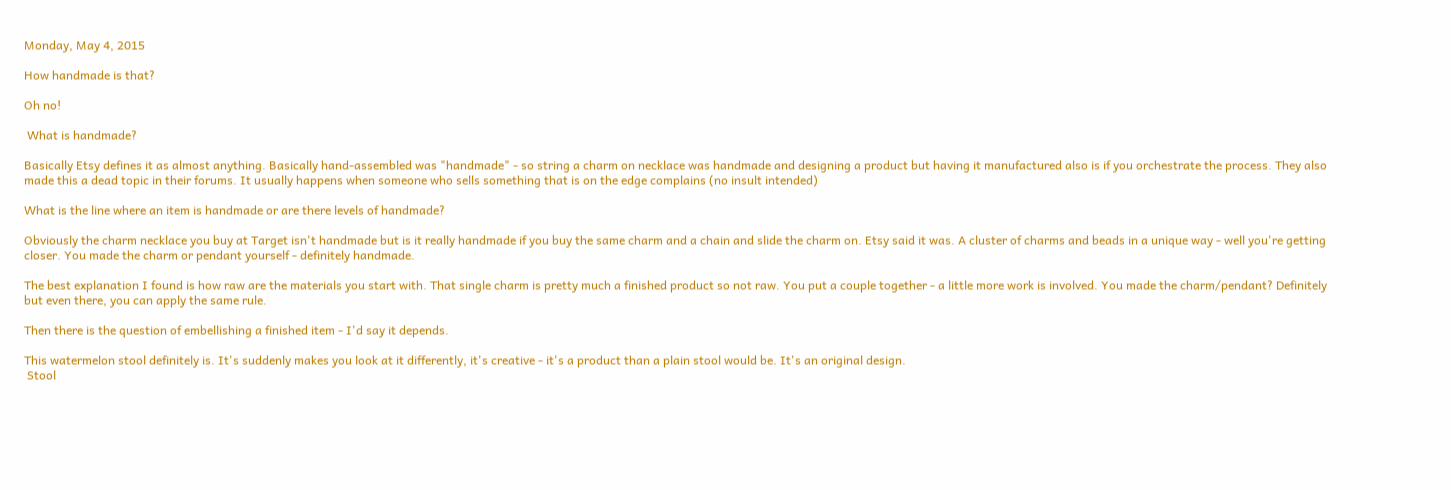Monday, May 4, 2015

How handmade is that?

Oh no!

 What is handmade?

Basically Etsy defines it as almost anything. Basically hand-assembled was "handmade" - so string a charm on necklace was handmade and designing a product but having it manufactured also is if you orchestrate the process. They also made this a dead topic in their forums. It usually happens when someone who sells something that is on the edge complains (no insult intended)

What is the line where an item is handmade or are there levels of handmade?

Obviously the charm necklace you buy at Target isn't handmade but is it really handmade if you buy the same charm and a chain and slide the charm on. Etsy said it was. A cluster of charms and beads in a unique way - well you're getting closer. You made the charm or pendant yourself - definitely handmade.

The best explanation I found is how raw are the materials you start with. That single charm is pretty much a finished product so not raw. You put a couple together - a little more work is involved. You made the charm/pendant? Definitely but even there, you can apply the same rule.

Then there is the question of embellishing a finished item - I'd say it depends.

This watermelon stool definitely is. It's suddenly makes you look at it differently, it's creative - it's a product than a plain stool would be. It's an original design.
 Stool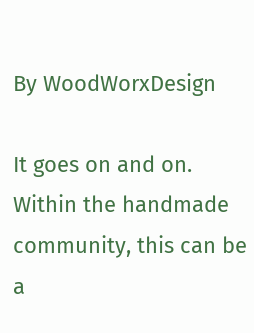By WoodWorxDesign

It goes on and on. Within the handmade community, this can be a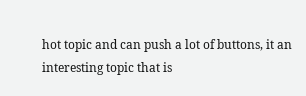hot topic and can push a lot of buttons, it an interesting topic that is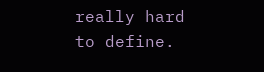really hard to define.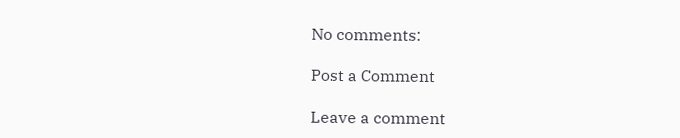No comments:

Post a Comment

Leave a comment